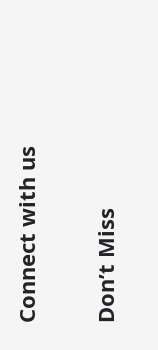Connect with us


Don’t Miss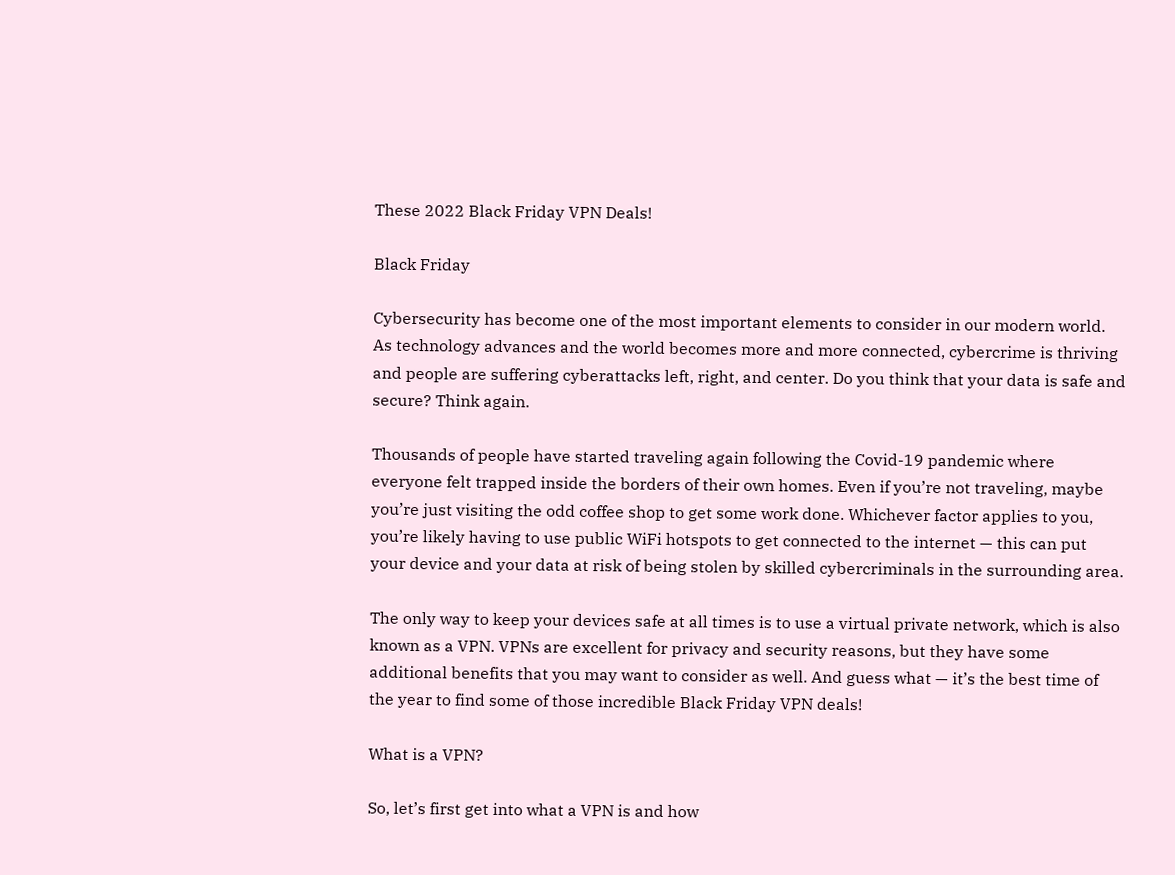These 2022 Black Friday VPN Deals!

Black Friday

Cybersecurity has become one of the most important elements to consider in our modern world. As technology advances and the world becomes more and more connected, cybercrime is thriving and people are suffering cyberattacks left, right, and center. Do you think that your data is safe and secure? Think again.

Thousands of people have started traveling again following the Covid-19 pandemic where everyone felt trapped inside the borders of their own homes. Even if you’re not traveling, maybe you’re just visiting the odd coffee shop to get some work done. Whichever factor applies to you, you’re likely having to use public WiFi hotspots to get connected to the internet — this can put your device and your data at risk of being stolen by skilled cybercriminals in the surrounding area.

The only way to keep your devices safe at all times is to use a virtual private network, which is also known as a VPN. VPNs are excellent for privacy and security reasons, but they have some additional benefits that you may want to consider as well. And guess what — it’s the best time of the year to find some of those incredible Black Friday VPN deals!

What is a VPN?

So, let’s first get into what a VPN is and how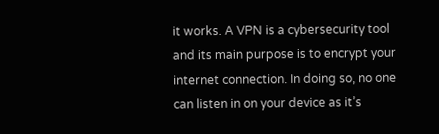it works. A VPN is a cybersecurity tool and its main purpose is to encrypt your internet connection. In doing so, no one can listen in on your device as it’s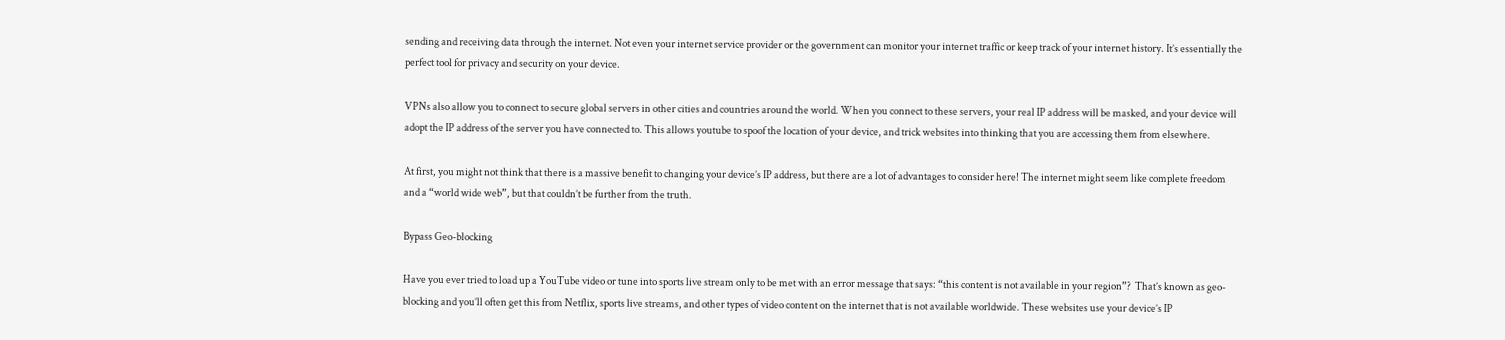sending and receiving data through the internet. Not even your internet service provider or the government can monitor your internet traffic or keep track of your internet history. It’s essentially the perfect tool for privacy and security on your device.

VPNs also allow you to connect to secure global servers in other cities and countries around the world. When you connect to these servers, your real IP address will be masked, and your device will adopt the IP address of the server you have connected to. This allows youtube to spoof the location of your device, and trick websites into thinking that you are accessing them from elsewhere.

At first, you might not think that there is a massive benefit to changing your device’s IP address, but there are a lot of advantages to consider here! The internet might seem like complete freedom and a “world wide web”, but that couldn’t be further from the truth.

Bypass Geo-blocking

Have you ever tried to load up a YouTube video or tune into sports live stream only to be met with an error message that says: “this content is not available in your region”?  That’s known as geo-blocking and you’ll often get this from Netflix, sports live streams, and other types of video content on the internet that is not available worldwide. These websites use your device’s IP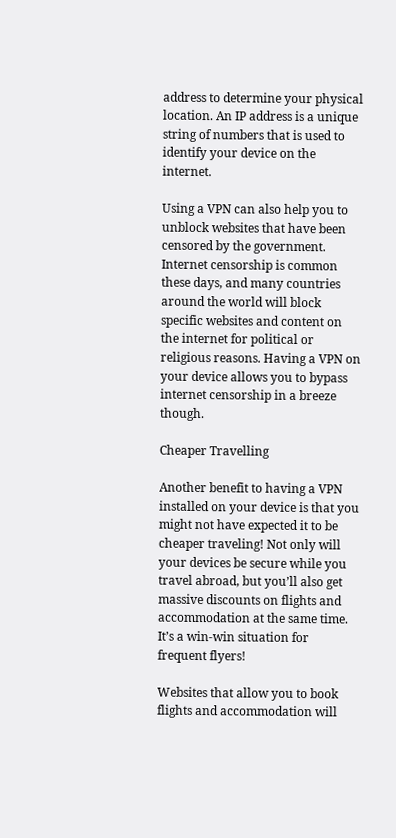address to determine your physical location. An IP address is a unique string of numbers that is used to identify your device on the internet.

Using a VPN can also help you to unblock websites that have been censored by the government. Internet censorship is common these days, and many countries around the world will block specific websites and content on the internet for political or religious reasons. Having a VPN on your device allows you to bypass internet censorship in a breeze though.

Cheaper Travelling

Another benefit to having a VPN installed on your device is that you might not have expected it to be cheaper traveling! Not only will your devices be secure while you travel abroad, but you’ll also get massive discounts on flights and accommodation at the same time. It’s a win-win situation for frequent flyers!

Websites that allow you to book flights and accommodation will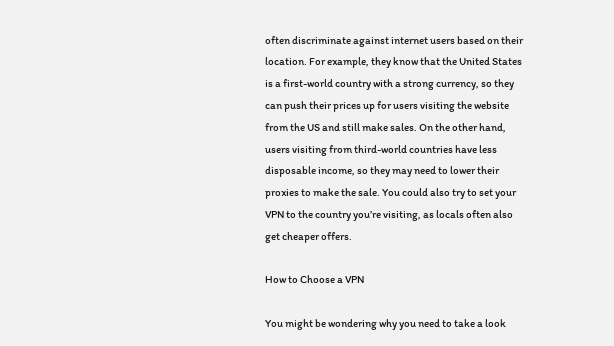often discriminate against internet users based on their location. For example, they know that the United States is a first-world country with a strong currency, so they can push their prices up for users visiting the website from the US and still make sales. On the other hand, users visiting from third-world countries have less disposable income, so they may need to lower their proxies to make the sale. You could also try to set your VPN to the country you’re visiting, as locals often also get cheaper offers.

How to Choose a VPN

You might be wondering why you need to take a look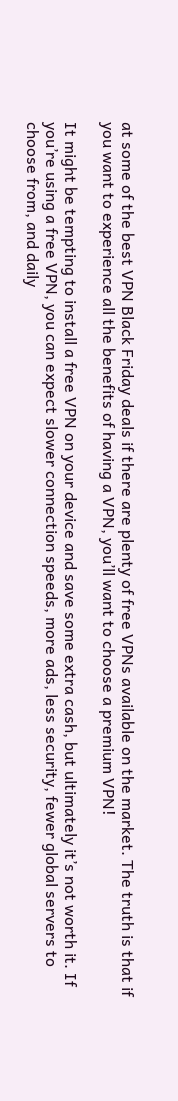at some of the best VPN Black Friday deals if there are plenty of free VPNs available on the market. The truth is that if you want to experience all the benefits of having a VPN, you’ll want to choose a premium VPN!

It might be tempting to install a free VPN on your device and save some extra cash, but ultimately it’s not worth it. If you’re using a free VPN, you can expect slower connection speeds, more ads, less security, fewer global servers to choose from, and daily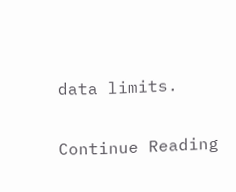data limits.

Continue Reading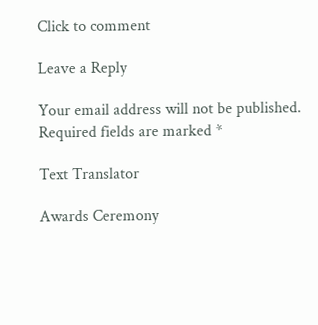Click to comment

Leave a Reply

Your email address will not be published. Required fields are marked *

Text Translator

Awards Ceremony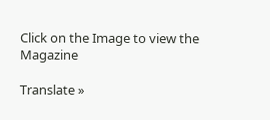Click on the Image to view the Magazine

Translate »